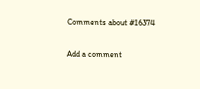Comments about #16374

Add a comment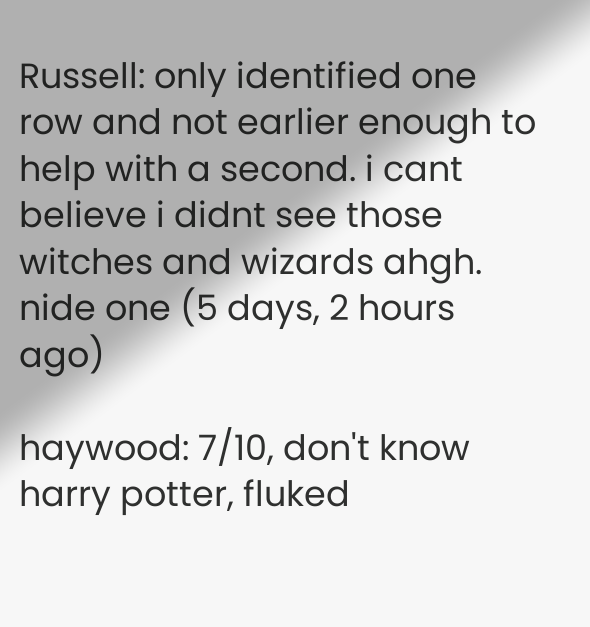Russell: only identified one row and not earlier enough to help with a second. i cant believe i didnt see those witches and wizards ahgh.
nide one (5 days, 2 hours ago)

haywood: 7/10, don't know harry potter, fluked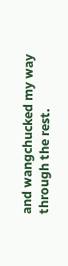and wangchucked my way through the rest.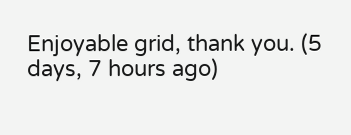Enjoyable grid, thank you. (5 days, 7 hours ago)